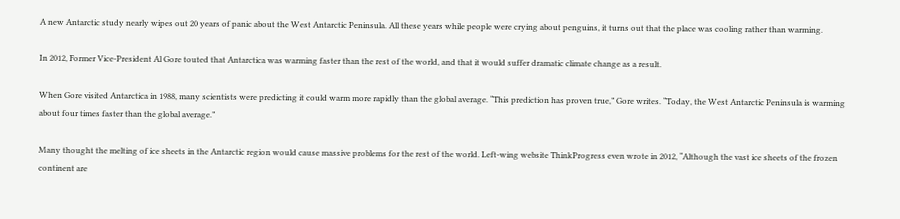A new Antarctic study nearly wipes out 20 years of panic about the West Antarctic Peninsula. All these years while people were crying about penguins, it turns out that the place was cooling rather than warming.

In 2012, Former Vice-President Al Gore touted that Antarctica was warming faster than the rest of the world, and that it would suffer dramatic climate change as a result.

When Gore visited Antarctica in 1988, many scientists were predicting it could warm more rapidly than the global average. “This prediction has proven true,” Gore writes. “Today, the West Antarctic Peninsula is warming about four times faster than the global average.”

Many thought the melting of ice sheets in the Antarctic region would cause massive problems for the rest of the world. Left-wing website ThinkProgress even wrote in 2012, “Although the vast ice sheets of the frozen continent are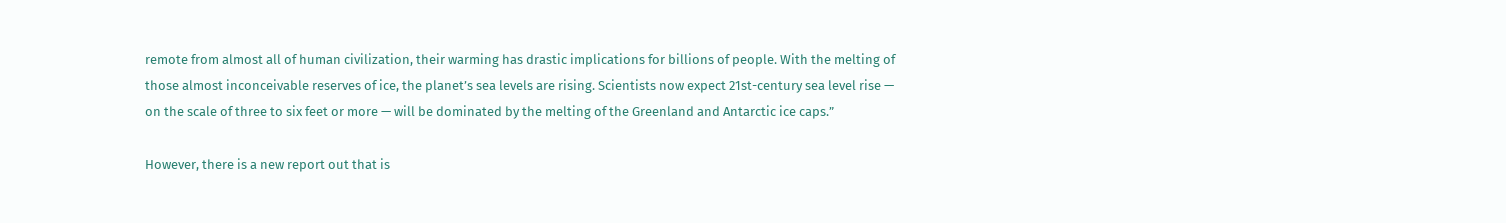remote from almost all of human civilization, their warming has drastic implications for billions of people. With the melting of those almost inconceivable reserves of ice, the planet’s sea levels are rising. Scientists now expect 21st-century sea level rise — on the scale of three to six feet or more — will be dominated by the melting of the Greenland and Antarctic ice caps.”

However, there is a new report out that is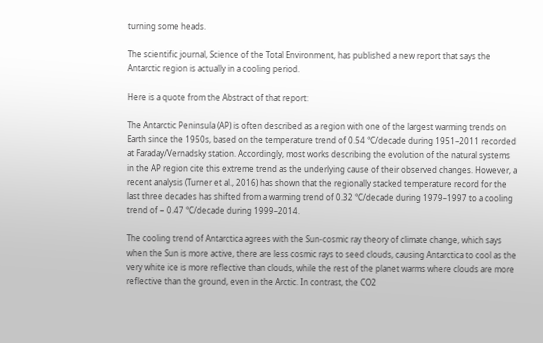turning some heads.

The scientific journal, Science of the Total Environment, has published a new report that says the Antarctic region is actually in a cooling period.

Here is a quote from the Abstract of that report:

The Antarctic Peninsula (AP) is often described as a region with one of the largest warming trends on Earth since the 1950s, based on the temperature trend of 0.54 °C/decade during 1951–2011 recorded at Faraday/Vernadsky station. Accordingly, most works describing the evolution of the natural systems in the AP region cite this extreme trend as the underlying cause of their observed changes. However, a recent analysis (Turner et al., 2016) has shown that the regionally stacked temperature record for the last three decades has shifted from a warming trend of 0.32 °C/decade during 1979–1997 to a cooling trend of − 0.47 °C/decade during 1999–2014.

The cooling trend of Antarctica agrees with the Sun-cosmic ray theory of climate change, which says when the Sun is more active, there are less cosmic rays to seed clouds, causing Antarctica to cool as the very white ice is more reflective than clouds, while the rest of the planet warms where clouds are more reflective than the ground, even in the Arctic. In contrast, the CO2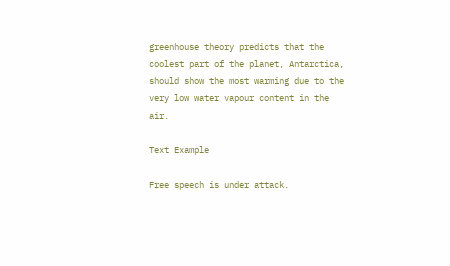greenhouse theory predicts that the coolest part of the planet, Antarctica, should show the most warming due to the very low water vapour content in the air.

Text Example

Free speech is under attack.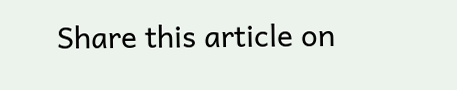Share this article on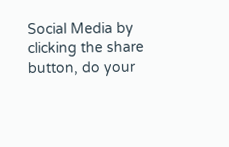Social Media by clicking the share button, do your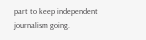part to keep independent journalism going.